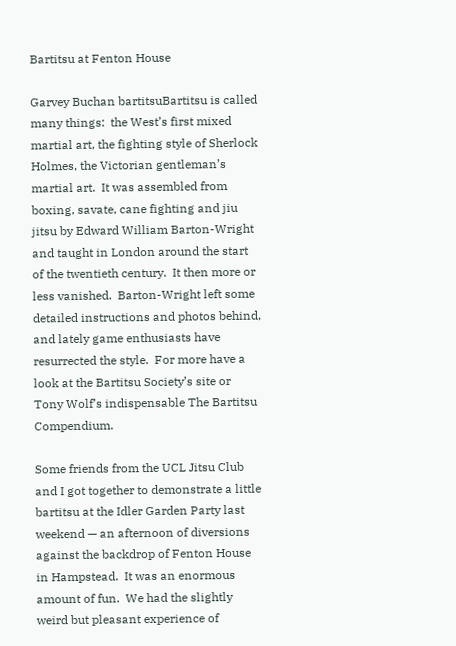Bartitsu at Fenton House

Garvey Buchan bartitsuBartitsu is called many things:  the West’s first mixed martial art, the fighting style of Sherlock Holmes, the Victorian gentleman’s martial art.  It was assembled from boxing, savate, cane fighting and jiu jitsu by Edward William Barton-Wright and taught in London around the start of the twentieth century.  It then more or less vanished.  Barton-Wright left some detailed instructions and photos behind, and lately game enthusiasts have resurrected the style.  For more have a look at the Bartitsu Society’s site or Tony Wolf’s indispensable The Bartitsu Compendium.

Some friends from the UCL Jitsu Club and I got together to demonstrate a little bartitsu at the Idler Garden Party last weekend — an afternoon of diversions against the backdrop of Fenton House in Hampstead.  It was an enormous amount of fun.  We had the slightly weird but pleasant experience of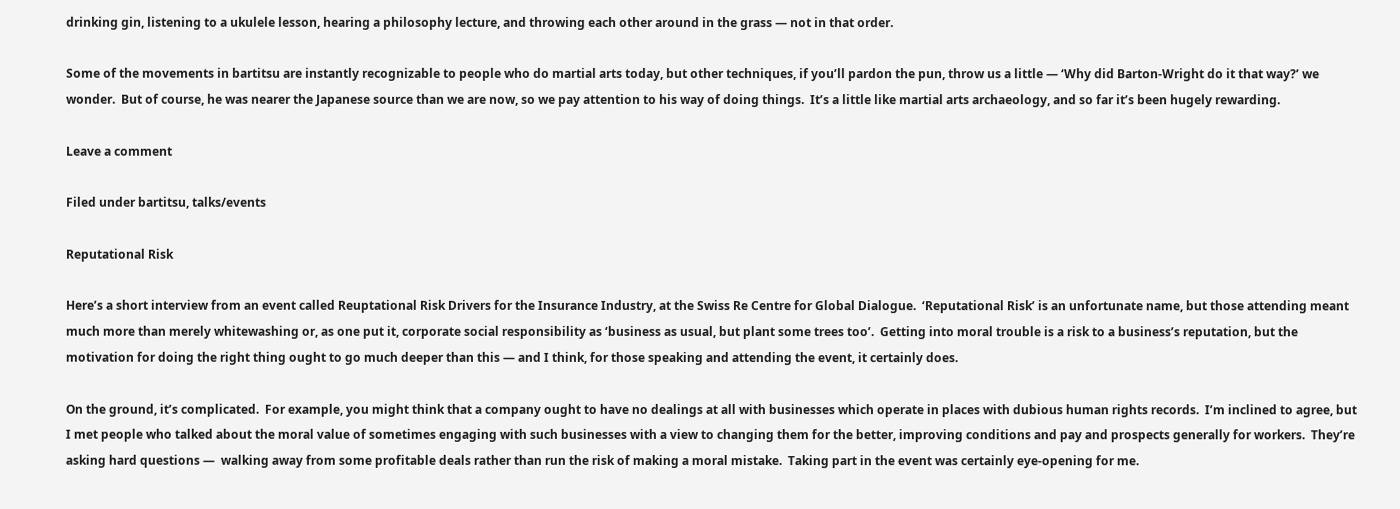drinking gin, listening to a ukulele lesson, hearing a philosophy lecture, and throwing each other around in the grass — not in that order.

Some of the movements in bartitsu are instantly recognizable to people who do martial arts today, but other techniques, if you’ll pardon the pun, throw us a little — ‘Why did Barton-Wright do it that way?’ we wonder.  But of course, he was nearer the Japanese source than we are now, so we pay attention to his way of doing things.  It’s a little like martial arts archaeology, and so far it’s been hugely rewarding.

Leave a comment

Filed under bartitsu, talks/events

Reputational Risk

Here’s a short interview from an event called Reuptational Risk Drivers for the Insurance Industry, at the Swiss Re Centre for Global Dialogue.  ‘Reputational Risk’ is an unfortunate name, but those attending meant much more than merely whitewashing or, as one put it, corporate social responsibility as ‘business as usual, but plant some trees too’.  Getting into moral trouble is a risk to a business’s reputation, but the motivation for doing the right thing ought to go much deeper than this — and I think, for those speaking and attending the event, it certainly does.

On the ground, it’s complicated.  For example, you might think that a company ought to have no dealings at all with businesses which operate in places with dubious human rights records.  I’m inclined to agree, but I met people who talked about the moral value of sometimes engaging with such businesses with a view to changing them for the better, improving conditions and pay and prospects generally for workers.  They’re asking hard questions —  walking away from some profitable deals rather than run the risk of making a moral mistake.  Taking part in the event was certainly eye-opening for me.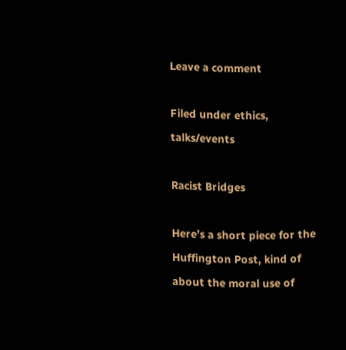Leave a comment

Filed under ethics, talks/events

Racist Bridges

Here’s a short piece for the Huffington Post, kind of about the moral use of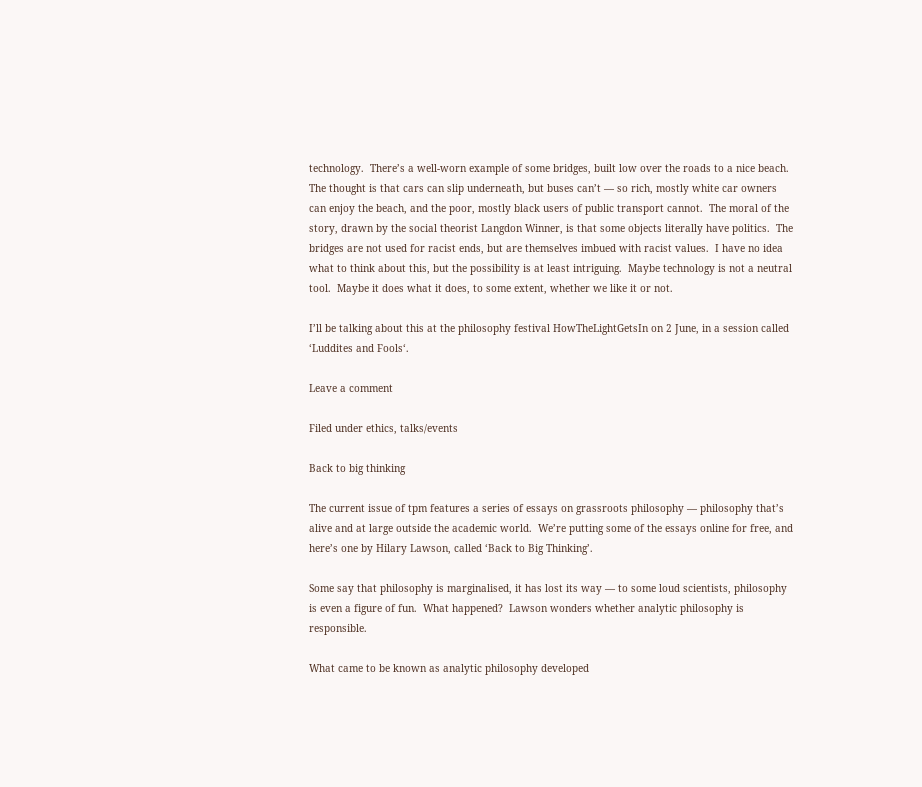technology.  There’s a well-worn example of some bridges, built low over the roads to a nice beach. The thought is that cars can slip underneath, but buses can’t — so rich, mostly white car owners can enjoy the beach, and the poor, mostly black users of public transport cannot.  The moral of the story, drawn by the social theorist Langdon Winner, is that some objects literally have politics.  The bridges are not used for racist ends, but are themselves imbued with racist values.  I have no idea what to think about this, but the possibility is at least intriguing.  Maybe technology is not a neutral tool.  Maybe it does what it does, to some extent, whether we like it or not.

I’ll be talking about this at the philosophy festival HowTheLightGetsIn on 2 June, in a session called ‘Luddites and Fools‘.

Leave a comment

Filed under ethics, talks/events

Back to big thinking

The current issue of tpm features a series of essays on grassroots philosophy — philosophy that’s alive and at large outside the academic world.  We’re putting some of the essays online for free, and here’s one by Hilary Lawson, called ‘Back to Big Thinking’.

Some say that philosophy is marginalised, it has lost its way — to some loud scientists, philosophy is even a figure of fun.  What happened?  Lawson wonders whether analytic philosophy is responsible.

What came to be known as analytic philosophy developed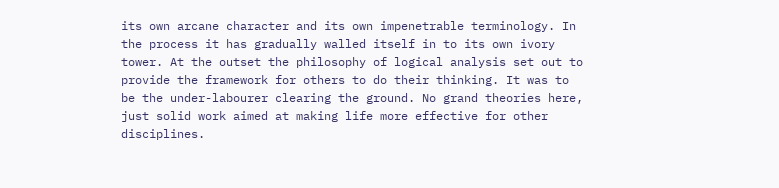its own arcane character and its own impenetrable terminology. In the process it has gradually walled itself in to its own ivory tower. At the outset the philosophy of logical analysis set out to provide the framework for others to do their thinking. It was to be the under-labourer clearing the ground. No grand theories here, just solid work aimed at making life more effective for other disciplines.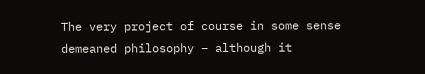The very project of course in some sense demeaned philosophy – although it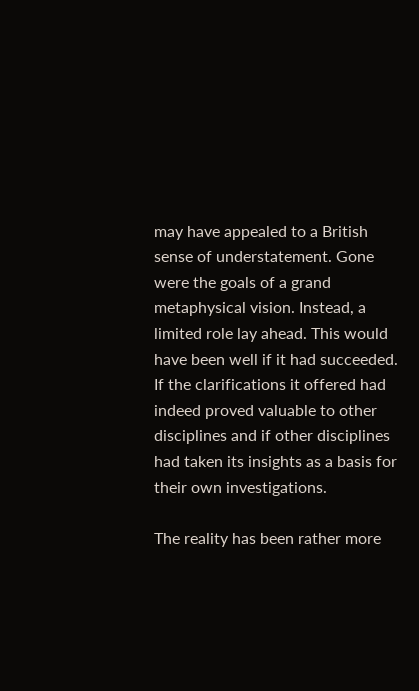may have appealed to a British sense of understatement. Gone were the goals of a grand metaphysical vision. Instead, a limited role lay ahead. This would have been well if it had succeeded. If the clarifications it offered had indeed proved valuable to other disciplines and if other disciplines had taken its insights as a basis for their own investigations.

The reality has been rather more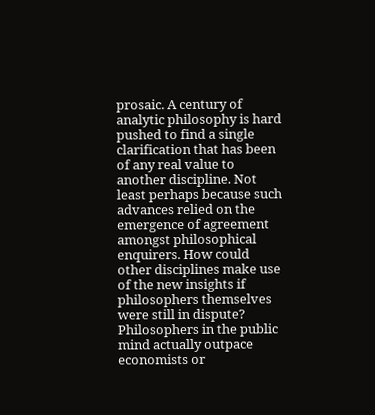prosaic. A century of analytic philosophy is hard pushed to find a single clarification that has been of any real value to another discipline. Not least perhaps because such advances relied on the emergence of agreement amongst philosophical enquirers. How could other disciplines make use of the new insights if philosophers themselves were still in dispute? Philosophers in the public mind actually outpace economists or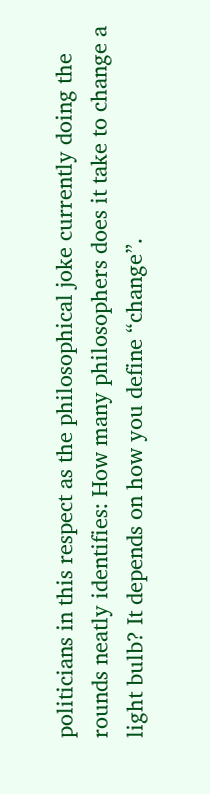politicians in this respect as the philosophical joke currently doing the rounds neatly identifies: How many philosophers does it take to change a light bulb? It depends on how you define “change”.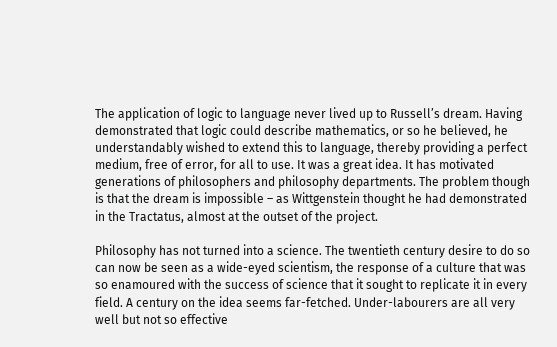The application of logic to language never lived up to Russell’s dream. Having demonstrated that logic could describe mathematics, or so he believed, he understandably wished to extend this to language, thereby providing a perfect medium, free of error, for all to use. It was a great idea. It has motivated generations of philosophers and philosophy departments. The problem though is that the dream is impossible – as Wittgenstein thought he had demonstrated in the Tractatus, almost at the outset of the project.

Philosophy has not turned into a science. The twentieth century desire to do so can now be seen as a wide-eyed scientism, the response of a culture that was so enamoured with the success of science that it sought to replicate it in every field. A century on the idea seems far-fetched. Under-labourers are all very well but not so effective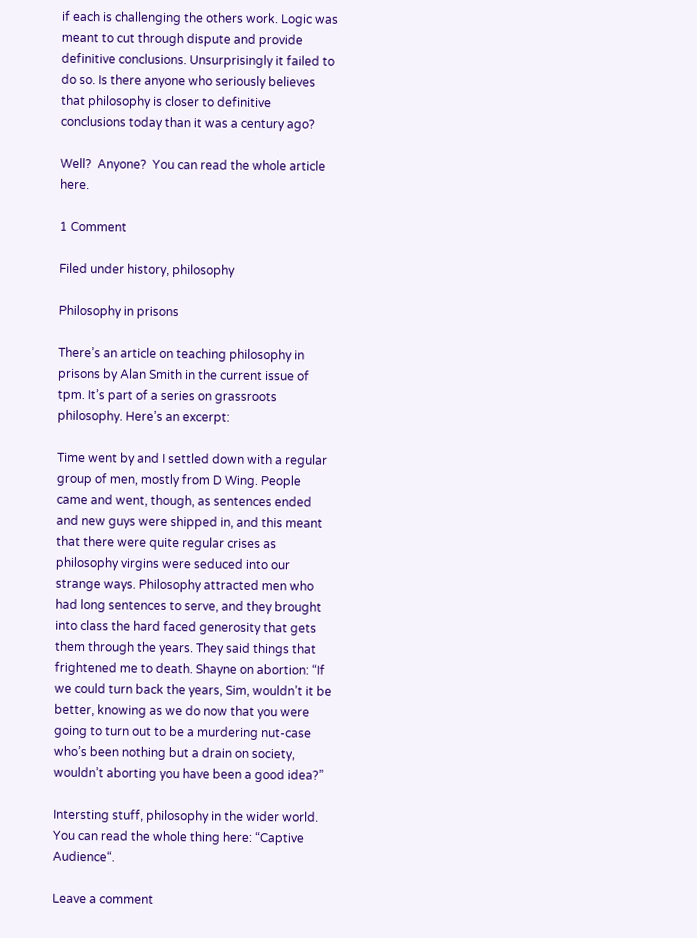if each is challenging the others work. Logic was meant to cut through dispute and provide definitive conclusions. Unsurprisingly it failed to do so. Is there anyone who seriously believes that philosophy is closer to definitive conclusions today than it was a century ago?

Well?  Anyone?  You can read the whole article here.

1 Comment

Filed under history, philosophy

Philosophy in prisons

There’s an article on teaching philosophy in prisons by Alan Smith in the current issue of tpm. It’s part of a series on grassroots philosophy. Here’s an excerpt:

Time went by and I settled down with a regular group of men, mostly from D Wing. People came and went, though, as sentences ended and new guys were shipped in, and this meant that there were quite regular crises as philosophy virgins were seduced into our strange ways. Philosophy attracted men who had long sentences to serve, and they brought into class the hard faced generosity that gets them through the years. They said things that frightened me to death. Shayne on abortion: “If we could turn back the years, Sim, wouldn’t it be better, knowing as we do now that you were going to turn out to be a murdering nut-case who’s been nothing but a drain on society, wouldn’t aborting you have been a good idea?”

Intersting stuff, philosophy in the wider world. You can read the whole thing here: “Captive Audience“.

Leave a comment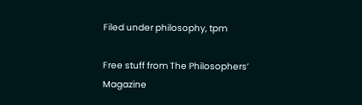Filed under philosophy, tpm

Free stuff from The Philosophers’ Magazine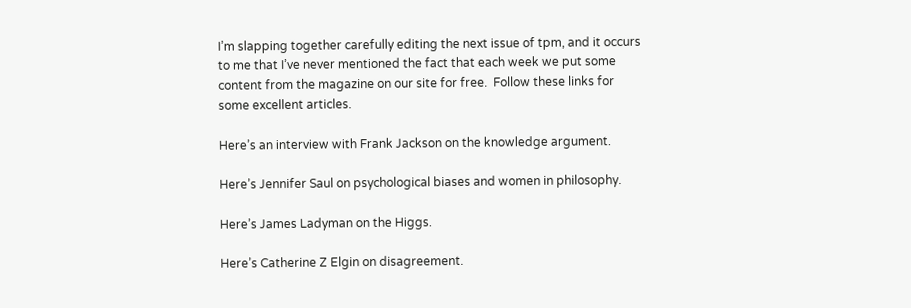I’m slapping together carefully editing the next issue of tpm, and it occurs to me that I’ve never mentioned the fact that each week we put some content from the magazine on our site for free.  Follow these links for some excellent articles.

Here’s an interview with Frank Jackson on the knowledge argument.

Here’s Jennifer Saul on psychological biases and women in philosophy.

Here’s James Ladyman on the Higgs.

Here’s Catherine Z Elgin on disagreement.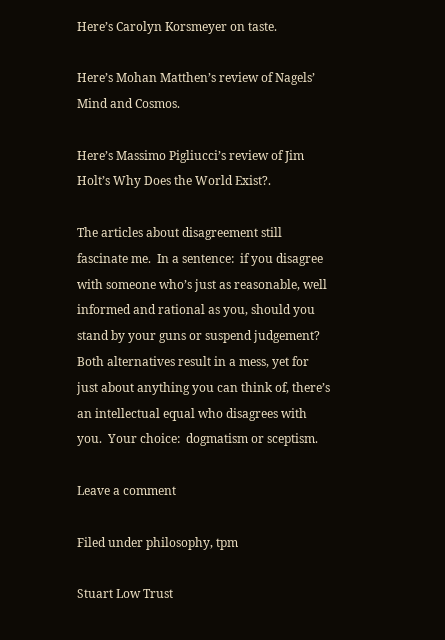Here’s Carolyn Korsmeyer on taste.

Here’s Mohan Matthen’s review of Nagels’ Mind and Cosmos.

Here’s Massimo Pigliucci’s review of Jim Holt’s Why Does the World Exist?.

The articles about disagreement still fascinate me.  In a sentence:  if you disagree with someone who’s just as reasonable, well informed and rational as you, should you stand by your guns or suspend judgement?  Both alternatives result in a mess, yet for just about anything you can think of, there’s an intellectual equal who disagrees with you.  Your choice:  dogmatism or sceptism.

Leave a comment

Filed under philosophy, tpm

Stuart Low Trust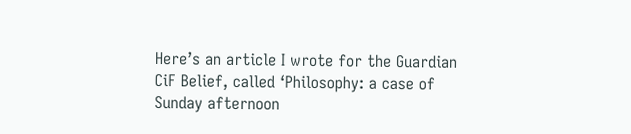Here’s an article I wrote for the Guardian CiF Belief, called ‘Philosophy: a case of Sunday afternoon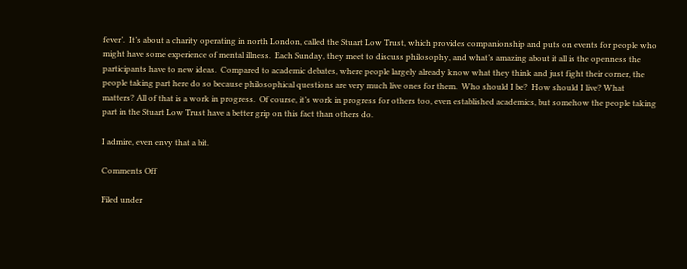fever’.  It’s about a charity operating in north London, called the Stuart Low Trust, which provides companionship and puts on events for people who might have some experience of mental illness.  Each Sunday, they meet to discuss philosophy, and what’s amazing about it all is the openness the participants have to new ideas.  Compared to academic debates, where people largely already know what they think and just fight their corner, the people taking part here do so because philosophical questions are very much live ones for them.  Who should I be?  How should I live? What matters? All of that is a work in progress.  Of course, it’s work in progress for others too, even established academics, but somehow the people taking part in the Stuart Low Trust have a better grip on this fact than others do.

I admire, even envy that a bit.

Comments Off

Filed under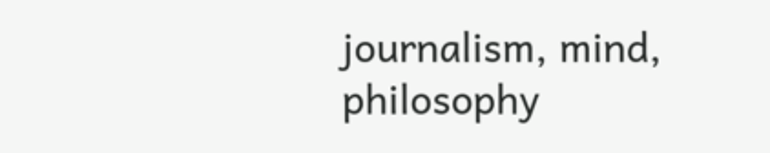journalism, mind, philosophy